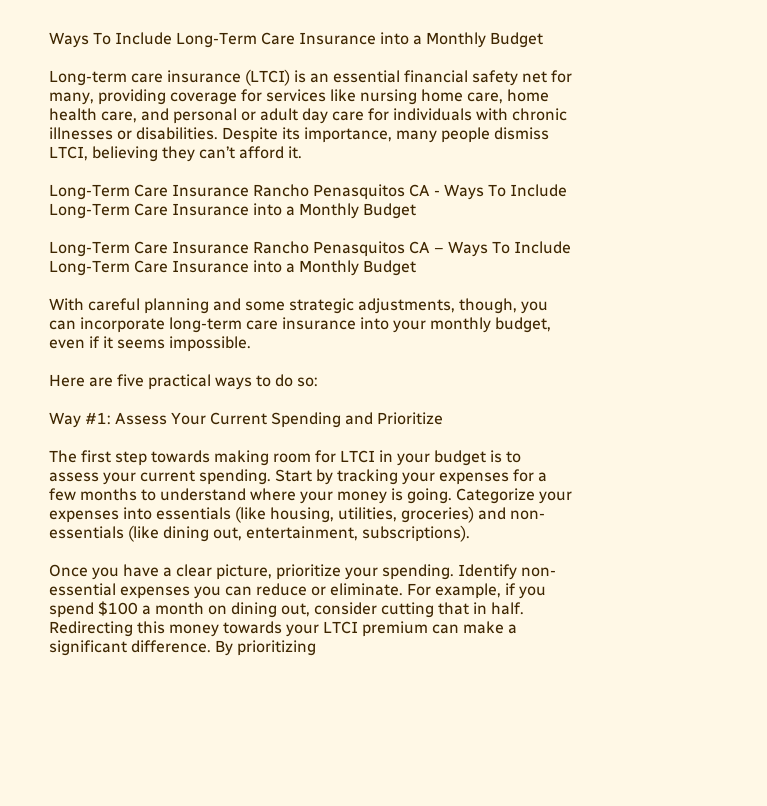Ways To Include Long-Term Care Insurance into a Monthly Budget

Long-term care insurance (LTCI) is an essential financial safety net for many, providing coverage for services like nursing home care, home health care, and personal or adult day care for individuals with chronic illnesses or disabilities. Despite its importance, many people dismiss LTCI, believing they can’t afford it.

Long-Term Care Insurance Rancho Penasquitos CA - Ways To Include Long-Term Care Insurance into a Monthly Budget

Long-Term Care Insurance Rancho Penasquitos CA – Ways To Include Long-Term Care Insurance into a Monthly Budget

With careful planning and some strategic adjustments, though, you can incorporate long-term care insurance into your monthly budget, even if it seems impossible.

Here are five practical ways to do so:

Way #1: Assess Your Current Spending and Prioritize

The first step towards making room for LTCI in your budget is to assess your current spending. Start by tracking your expenses for a few months to understand where your money is going. Categorize your expenses into essentials (like housing, utilities, groceries) and non-essentials (like dining out, entertainment, subscriptions).

Once you have a clear picture, prioritize your spending. Identify non-essential expenses you can reduce or eliminate. For example, if you spend $100 a month on dining out, consider cutting that in half.
Redirecting this money towards your LTCI premium can make a significant difference. By prioritizing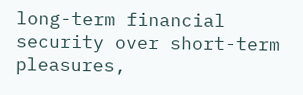long-term financial security over short-term pleasures,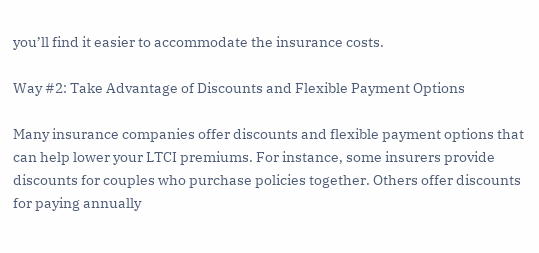you’ll find it easier to accommodate the insurance costs.

Way #2: Take Advantage of Discounts and Flexible Payment Options

Many insurance companies offer discounts and flexible payment options that can help lower your LTCI premiums. For instance, some insurers provide discounts for couples who purchase policies together. Others offer discounts for paying annually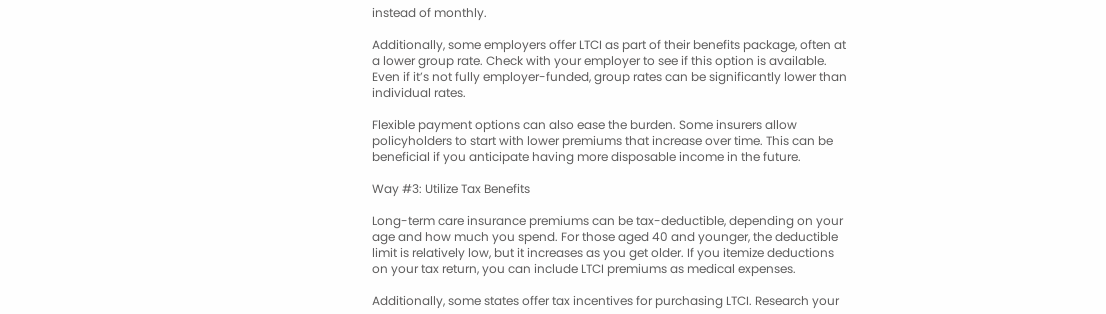instead of monthly.

Additionally, some employers offer LTCI as part of their benefits package, often at a lower group rate. Check with your employer to see if this option is available. Even if it’s not fully employer-funded, group rates can be significantly lower than individual rates.

Flexible payment options can also ease the burden. Some insurers allow policyholders to start with lower premiums that increase over time. This can be beneficial if you anticipate having more disposable income in the future.

Way #3: Utilize Tax Benefits

Long-term care insurance premiums can be tax-deductible, depending on your age and how much you spend. For those aged 40 and younger, the deductible limit is relatively low, but it increases as you get older. If you itemize deductions on your tax return, you can include LTCI premiums as medical expenses.

Additionally, some states offer tax incentives for purchasing LTCI. Research your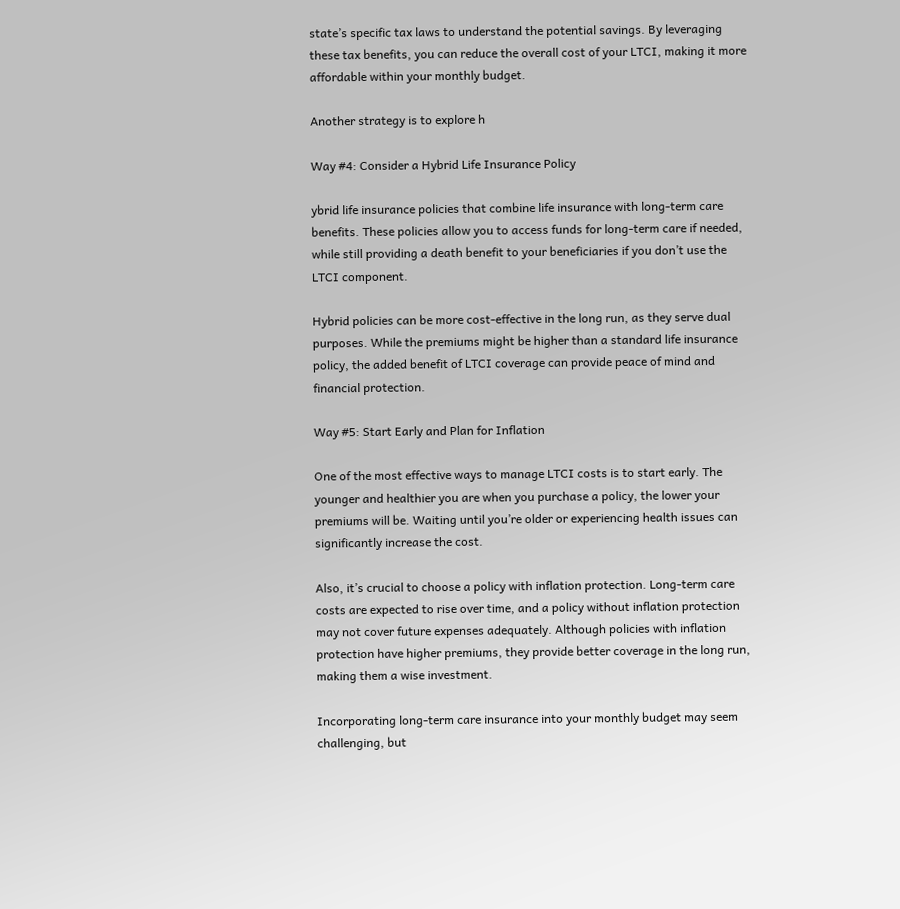state’s specific tax laws to understand the potential savings. By leveraging these tax benefits, you can reduce the overall cost of your LTCI, making it more affordable within your monthly budget.

Another strategy is to explore h

Way #4: Consider a Hybrid Life Insurance Policy

ybrid life insurance policies that combine life insurance with long-term care benefits. These policies allow you to access funds for long-term care if needed, while still providing a death benefit to your beneficiaries if you don’t use the LTCI component.

Hybrid policies can be more cost-effective in the long run, as they serve dual purposes. While the premiums might be higher than a standard life insurance policy, the added benefit of LTCI coverage can provide peace of mind and financial protection.

Way #5: Start Early and Plan for Inflation

One of the most effective ways to manage LTCI costs is to start early. The younger and healthier you are when you purchase a policy, the lower your premiums will be. Waiting until you’re older or experiencing health issues can significantly increase the cost.

Also, it’s crucial to choose a policy with inflation protection. Long-term care costs are expected to rise over time, and a policy without inflation protection may not cover future expenses adequately. Although policies with inflation protection have higher premiums, they provide better coverage in the long run, making them a wise investment.

Incorporating long-term care insurance into your monthly budget may seem challenging, but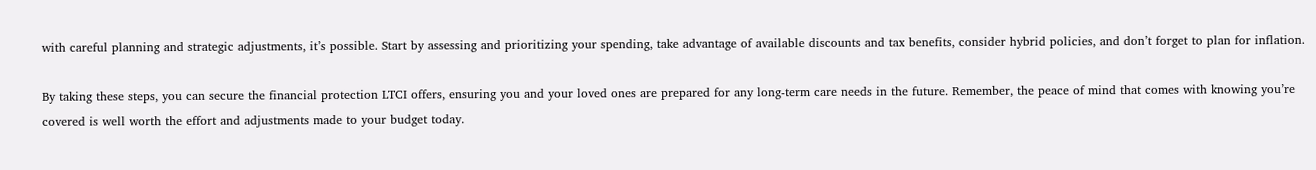with careful planning and strategic adjustments, it’s possible. Start by assessing and prioritizing your spending, take advantage of available discounts and tax benefits, consider hybrid policies, and don’t forget to plan for inflation.

By taking these steps, you can secure the financial protection LTCI offers, ensuring you and your loved ones are prepared for any long-term care needs in the future. Remember, the peace of mind that comes with knowing you’re covered is well worth the effort and adjustments made to your budget today.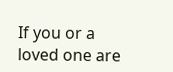If you or a loved one are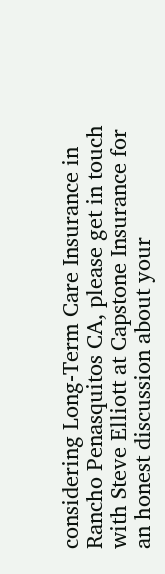considering Long-Term Care Insurance in Rancho Penasquitos CA, please get in touch with Steve Elliott at Capstone Insurance for an honest discussion about your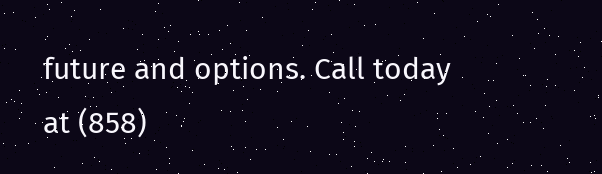future and options. Call today at (858)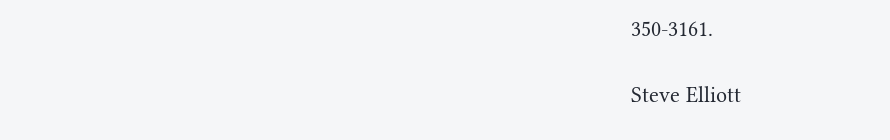350-3161.

Steve Elliott